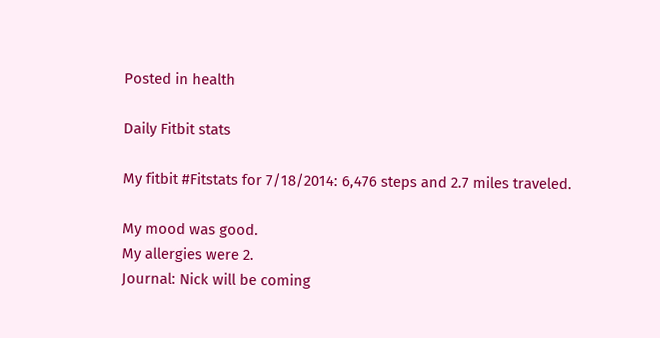Posted in health

Daily Fitbit stats

My fitbit #Fitstats for 7/18/2014: 6,476 steps and 2.7 miles traveled.

My mood was good.
My allergies were 2.
Journal: Nick will be coming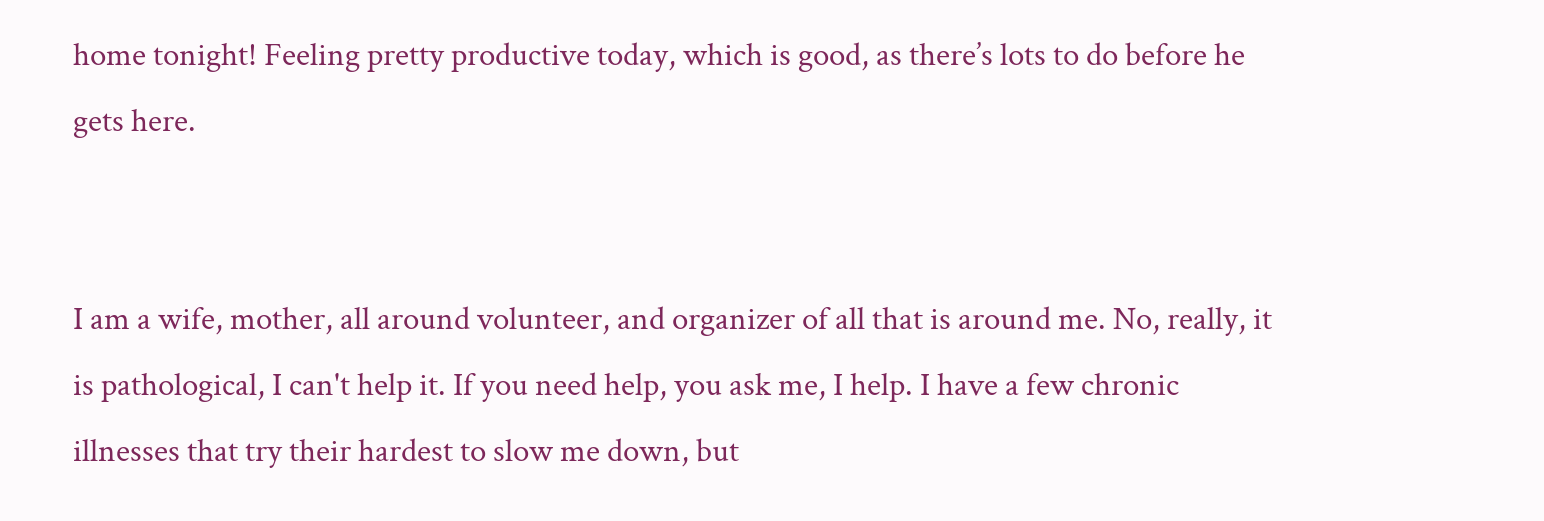home tonight! Feeling pretty productive today, which is good, as there’s lots to do before he gets here.


I am a wife, mother, all around volunteer, and organizer of all that is around me. No, really, it is pathological, I can't help it. If you need help, you ask me, I help. I have a few chronic illnesses that try their hardest to slow me down, but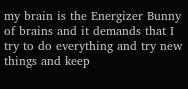my brain is the Energizer Bunny of brains and it demands that I try to do everything and try new things and keep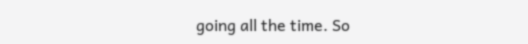going all the time. So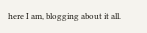here I am, blogging about it all.